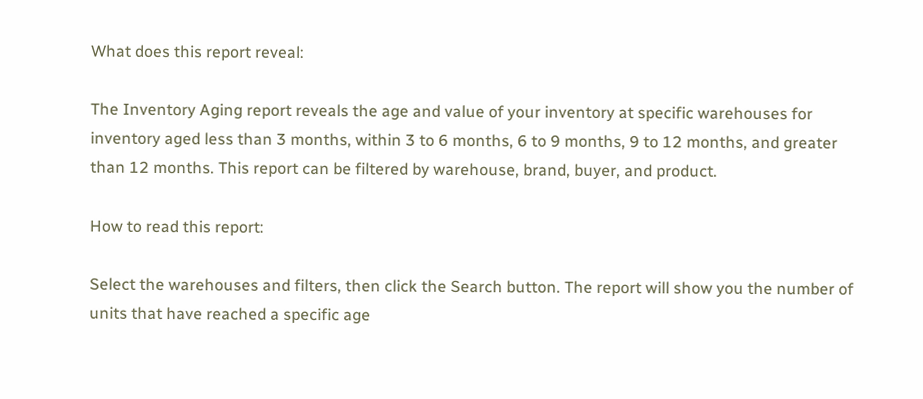What does this report reveal:

The Inventory Aging report reveals the age and value of your inventory at specific warehouses for inventory aged less than 3 months, within 3 to 6 months, 6 to 9 months, 9 to 12 months, and greater than 12 months. This report can be filtered by warehouse, brand, buyer, and product.

How to read this report:

Select the warehouses and filters, then click the Search button. The report will show you the number of units that have reached a specific age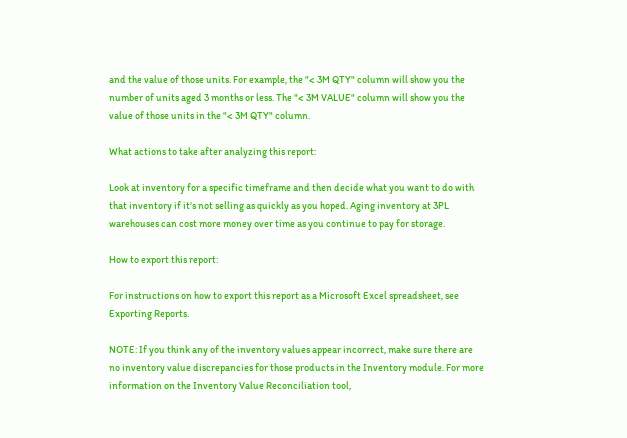and the value of those units. For example, the "< 3M QTY" column will show you the number of units aged 3 months or less. The "< 3M VALUE" column will show you the value of those units in the "< 3M QTY" column.

What actions to take after analyzing this report:

Look at inventory for a specific timeframe and then decide what you want to do with that inventory if it's not selling as quickly as you hoped. Aging inventory at 3PL warehouses can cost more money over time as you continue to pay for storage.

How to export this report:

For instructions on how to export this report as a Microsoft Excel spreadsheet, see Exporting Reports.

NOTE: If you think any of the inventory values appear incorrect, make sure there are no inventory value discrepancies for those products in the Inventory module. For more information on the Inventory Value Reconciliation tool,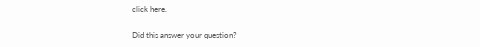click here.

Did this answer your question?